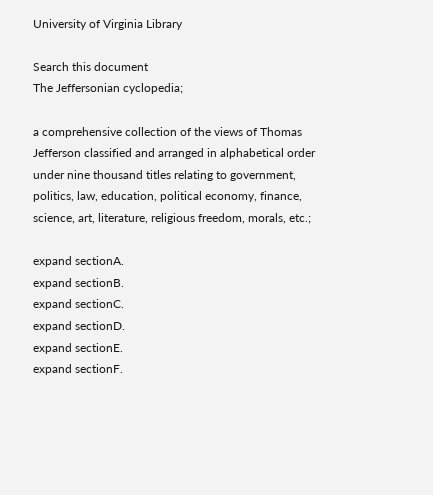University of Virginia Library

Search this document
The Jeffersonian cyclopedia;

a comprehensive collection of the views of Thomas Jefferson classified and arranged in alphabetical order under nine thousand titles relating to government, politics, law, education, political economy, finance, science, art, literature, religious freedom, morals, etc.;

expand sectionA.
expand sectionB.
expand sectionC.
expand sectionD.
expand sectionE.
expand sectionF.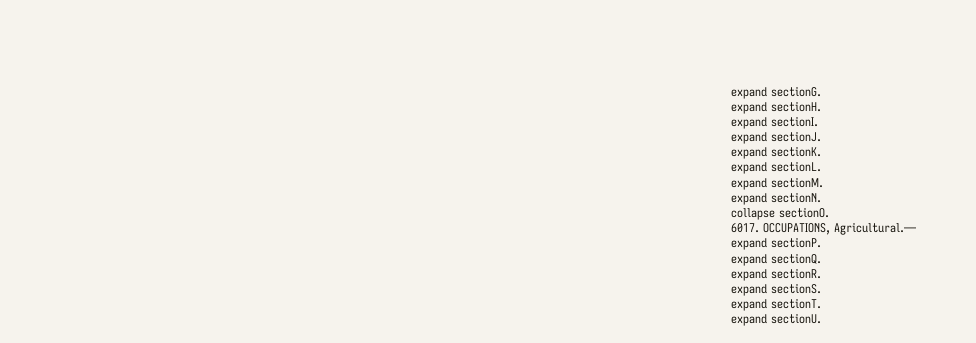expand sectionG.
expand sectionH.
expand sectionI.
expand sectionJ.
expand sectionK.
expand sectionL.
expand sectionM.
expand sectionN.
collapse sectionO.
6017. OCCUPATIONS, Agricultural.—
expand sectionP.
expand sectionQ.
expand sectionR.
expand sectionS.
expand sectionT.
expand sectionU.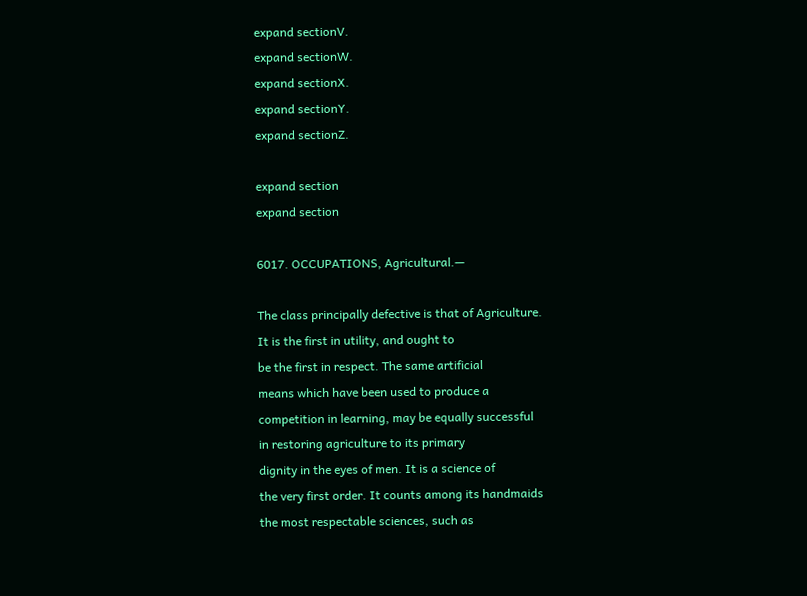expand sectionV.
expand sectionW.
expand sectionX.
expand sectionY.
expand sectionZ.

expand section
expand section

6017. OCCUPATIONS, Agricultural.—

The class principally defective is that of Agriculture.
It is the first in utility, and ought to
be the first in respect. The same artificial
means which have been used to produce a
competition in learning, may be equally successful
in restoring agriculture to its primary
dignity in the eyes of men. It is a science of
the very first order. It counts among its handmaids
the most respectable sciences, such as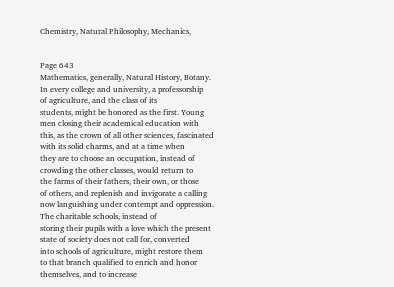Chemistry, Natural Philosophy, Mechanics,


Page 643
Mathematics, generally, Natural History, Botany.
In every college and university, a professorship
of agriculture, and the class of its
students, might be honored as the first. Young
men closing their academical education with
this, as the crown of all other sciences, fascinated
with its solid charms, and at a time when
they are to choose an occupation, instead of
crowding the other classes, would return to
the farms of their fathers, their own, or those
of others, and replenish and invigorate a calling
now languishing under contempt and oppression.
The charitable schools, instead of
storing their pupils with a love which the present
state of society does not call for, converted
into schools of agriculture, might restore them
to that branch qualified to enrich and honor
themselves, and to increase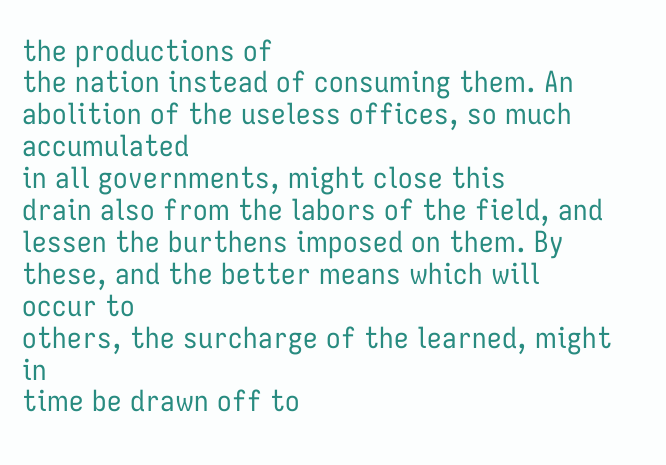the productions of
the nation instead of consuming them. An
abolition of the useless offices, so much accumulated
in all governments, might close this
drain also from the labors of the field, and
lessen the burthens imposed on them. By
these, and the better means which will occur to
others, the surcharge of the learned, might in
time be drawn off to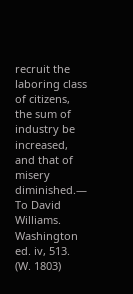recruit the laboring class
of citizens, the sum of industry be increased,
and that of misery diminished.—
To David Williams. Washington ed. iv, 513.
(W. 1803)